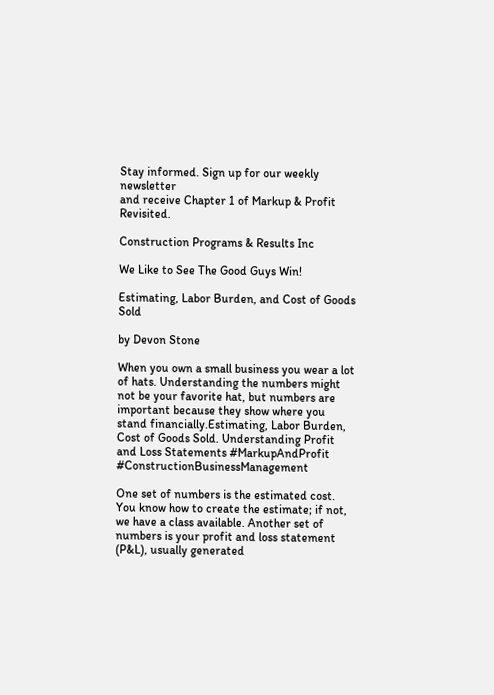Stay informed. Sign up for our weekly newsletter
and receive Chapter 1 of Markup & Profit Revisited.

Construction Programs & Results Inc

We Like to See The Good Guys Win!

Estimating, Labor Burden, and Cost of Goods Sold

by Devon Stone

When you own a small business you wear a lot of hats. Understanding the numbers might not be your favorite hat, but numbers are important because they show where you stand financially.Estimating, Labor Burden, Cost of Goods Sold. Understanding Profit and Loss Statements #MarkupAndProfit #ConstructionBusinessManagement

One set of numbers is the estimated cost. You know how to create the estimate; if not, we have a class available. Another set of numbers is your profit and loss statement (P&L), usually generated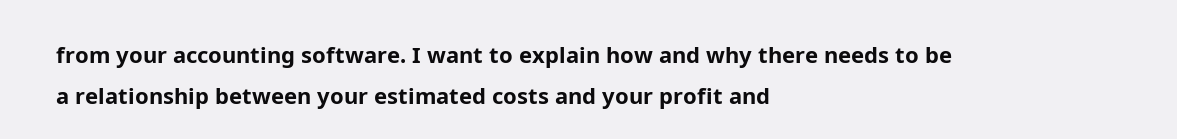from your accounting software. I want to explain how and why there needs to be a relationship between your estimated costs and your profit and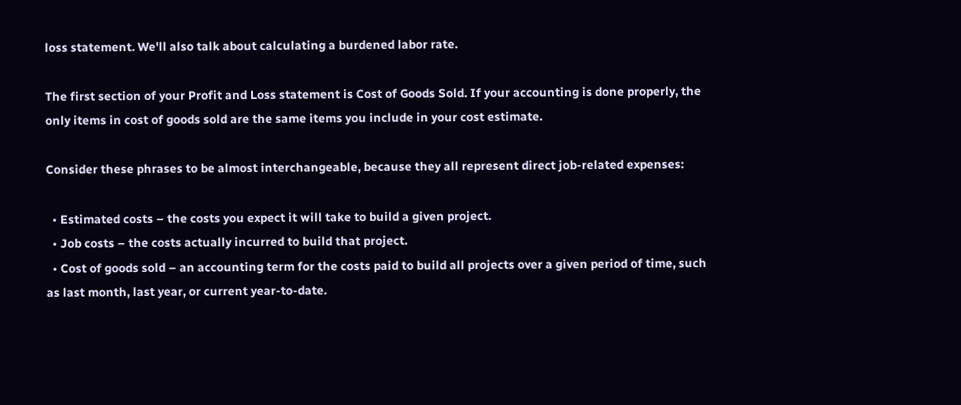loss statement. We'll also talk about calculating a burdened labor rate.

The first section of your Profit and Loss statement is Cost of Goods Sold. If your accounting is done properly, the only items in cost of goods sold are the same items you include in your cost estimate.

Consider these phrases to be almost interchangeable, because they all represent direct job-related expenses:

  • Estimated costs – the costs you expect it will take to build a given project.
  • Job costs – the costs actually incurred to build that project.
  • Cost of goods sold – an accounting term for the costs paid to build all projects over a given period of time, such as last month, last year, or current year-to-date.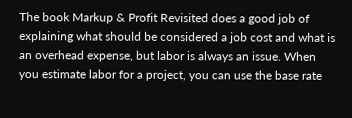The book Markup & Profit Revisited does a good job of explaining what should be considered a job cost and what is an overhead expense, but labor is always an issue. When you estimate labor for a project, you can use the base rate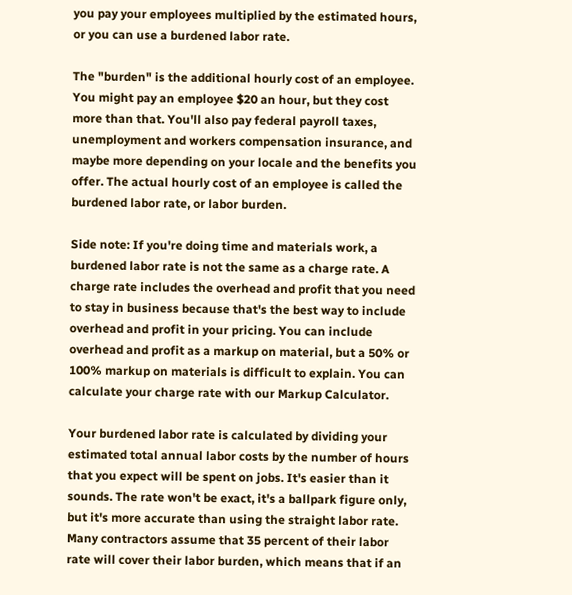you pay your employees multiplied by the estimated hours, or you can use a burdened labor rate.

The "burden" is the additional hourly cost of an employee. You might pay an employee $20 an hour, but they cost more than that. You'll also pay federal payroll taxes, unemployment and workers compensation insurance, and maybe more depending on your locale and the benefits you offer. The actual hourly cost of an employee is called the burdened labor rate, or labor burden.

Side note: If you're doing time and materials work, a burdened labor rate is not the same as a charge rate. A charge rate includes the overhead and profit that you need to stay in business because that's the best way to include overhead and profit in your pricing. You can include overhead and profit as a markup on material, but a 50% or 100% markup on materials is difficult to explain. You can calculate your charge rate with our Markup Calculator.

Your burdened labor rate is calculated by dividing your estimated total annual labor costs by the number of hours that you expect will be spent on jobs. It's easier than it sounds. The rate won't be exact, it's a ballpark figure only, but it's more accurate than using the straight labor rate. Many contractors assume that 35 percent of their labor rate will cover their labor burden, which means that if an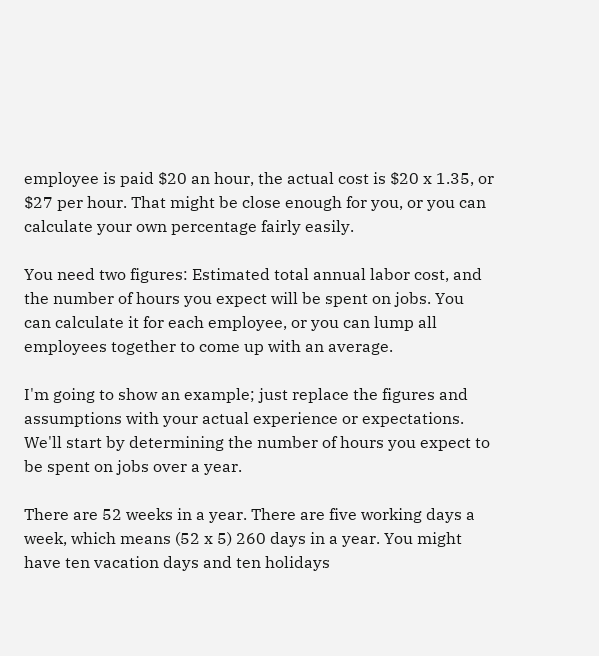employee is paid $20 an hour, the actual cost is $20 x 1.35, or $27 per hour. That might be close enough for you, or you can calculate your own percentage fairly easily.

You need two figures: Estimated total annual labor cost, and the number of hours you expect will be spent on jobs. You can calculate it for each employee, or you can lump all employees together to come up with an average.

I'm going to show an example; just replace the figures and assumptions with your actual experience or expectations. We'll start by determining the number of hours you expect to be spent on jobs over a year.

There are 52 weeks in a year. There are five working days a week, which means (52 x 5) 260 days in a year. You might have ten vacation days and ten holidays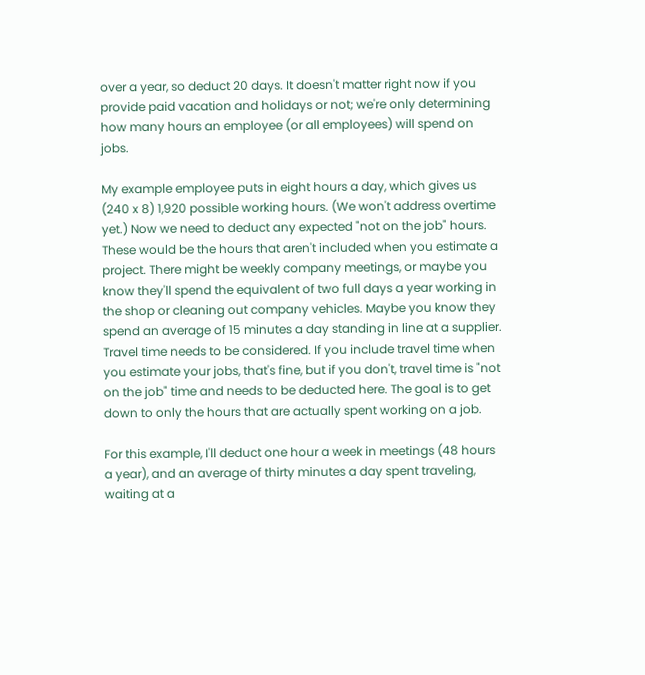over a year, so deduct 20 days. It doesn't matter right now if you provide paid vacation and holidays or not; we're only determining how many hours an employee (or all employees) will spend on jobs.

My example employee puts in eight hours a day, which gives us (240 x 8) 1,920 possible working hours. (We won't address overtime yet.) Now we need to deduct any expected "not on the job" hours. These would be the hours that aren't included when you estimate a project. There might be weekly company meetings, or maybe you know they'll spend the equivalent of two full days a year working in the shop or cleaning out company vehicles. Maybe you know they spend an average of 15 minutes a day standing in line at a supplier. Travel time needs to be considered. If you include travel time when you estimate your jobs, that's fine, but if you don't, travel time is "not on the job" time and needs to be deducted here. The goal is to get down to only the hours that are actually spent working on a job.

For this example, I'll deduct one hour a week in meetings (48 hours a year), and an average of thirty minutes a day spent traveling, waiting at a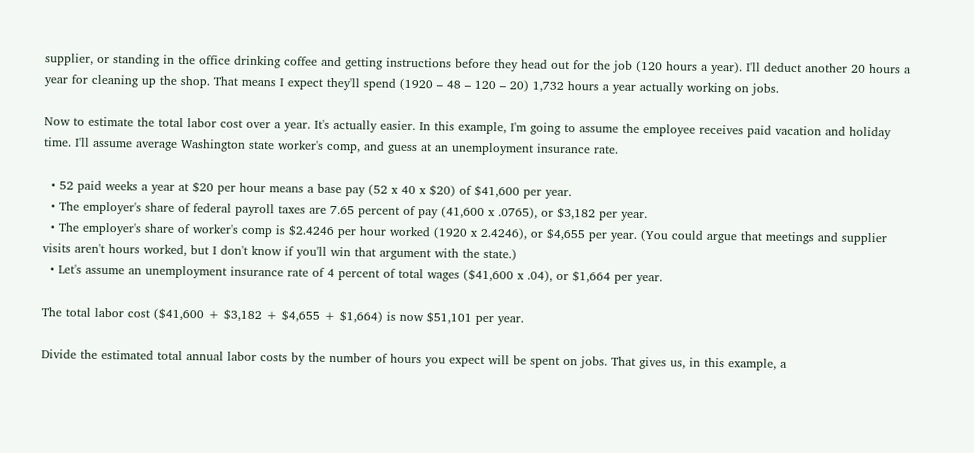supplier, or standing in the office drinking coffee and getting instructions before they head out for the job (120 hours a year). I'll deduct another 20 hours a year for cleaning up the shop. That means I expect they'll spend (1920 – 48 – 120 – 20) 1,732 hours a year actually working on jobs.

Now to estimate the total labor cost over a year. It's actually easier. In this example, I'm going to assume the employee receives paid vacation and holiday time. I'll assume average Washington state worker's comp, and guess at an unemployment insurance rate.

  • 52 paid weeks a year at $20 per hour means a base pay (52 x 40 x $20) of $41,600 per year.
  • The employer's share of federal payroll taxes are 7.65 percent of pay (41,600 x .0765), or $3,182 per year.
  • The employer's share of worker's comp is $2.4246 per hour worked (1920 x 2.4246), or $4,655 per year. (You could argue that meetings and supplier visits aren't hours worked, but I don't know if you'll win that argument with the state.)
  • Let's assume an unemployment insurance rate of 4 percent of total wages ($41,600 x .04), or $1,664 per year.

The total labor cost ($41,600 + $3,182 + $4,655 + $1,664) is now $51,101 per year.

Divide the estimated total annual labor costs by the number of hours you expect will be spent on jobs. That gives us, in this example, a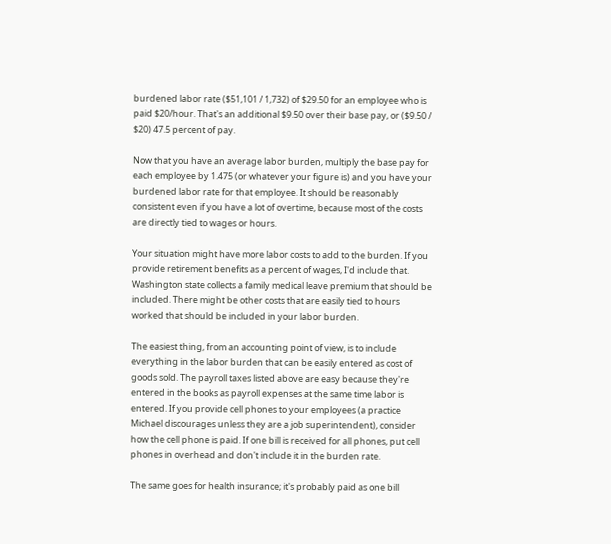burdened labor rate ($51,101 / 1,732) of $29.50 for an employee who is paid $20/hour. That's an additional $9.50 over their base pay, or ($9.50 / $20) 47.5 percent of pay.

Now that you have an average labor burden, multiply the base pay for each employee by 1.475 (or whatever your figure is) and you have your burdened labor rate for that employee. It should be reasonably consistent even if you have a lot of overtime, because most of the costs are directly tied to wages or hours.

Your situation might have more labor costs to add to the burden. If you provide retirement benefits as a percent of wages, I'd include that. Washington state collects a family medical leave premium that should be included. There might be other costs that are easily tied to hours worked that should be included in your labor burden.

The easiest thing, from an accounting point of view, is to include everything in the labor burden that can be easily entered as cost of goods sold. The payroll taxes listed above are easy because they're entered in the books as payroll expenses at the same time labor is entered. If you provide cell phones to your employees (a practice Michael discourages unless they are a job superintendent), consider how the cell phone is paid. If one bill is received for all phones, put cell phones in overhead and don't include it in the burden rate.

The same goes for health insurance; it's probably paid as one bill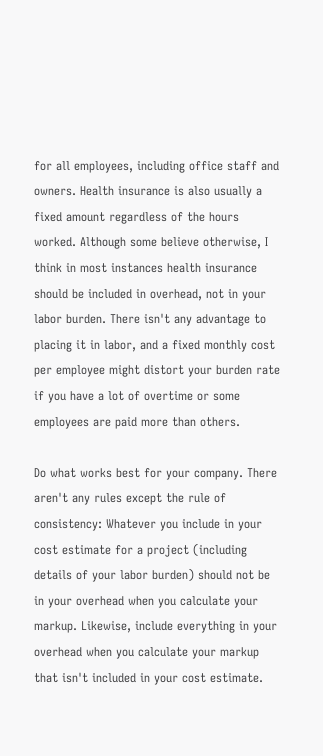for all employees, including office staff and owners. Health insurance is also usually a fixed amount regardless of the hours worked. Although some believe otherwise, I think in most instances health insurance should be included in overhead, not in your labor burden. There isn't any advantage to placing it in labor, and a fixed monthly cost per employee might distort your burden rate if you have a lot of overtime or some employees are paid more than others.

Do what works best for your company. There aren't any rules except the rule of consistency: Whatever you include in your cost estimate for a project (including details of your labor burden) should not be in your overhead when you calculate your markup. Likewise, include everything in your overhead when you calculate your markup that isn't included in your cost estimate.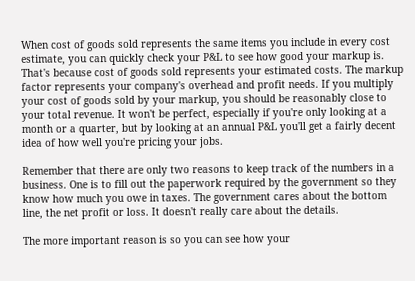When cost of goods sold represents the same items you include in every cost estimate, you can quickly check your P&L to see how good your markup is. That's because cost of goods sold represents your estimated costs. The markup factor represents your company's overhead and profit needs. If you multiply your cost of goods sold by your markup, you should be reasonably close to your total revenue. It won't be perfect, especially if you're only looking at a month or a quarter, but by looking at an annual P&L you'll get a fairly decent idea of how well you're pricing your jobs.

Remember that there are only two reasons to keep track of the numbers in a business. One is to fill out the paperwork required by the government so they know how much you owe in taxes. The government cares about the bottom line, the net profit or loss. It doesn't really care about the details.

The more important reason is so you can see how your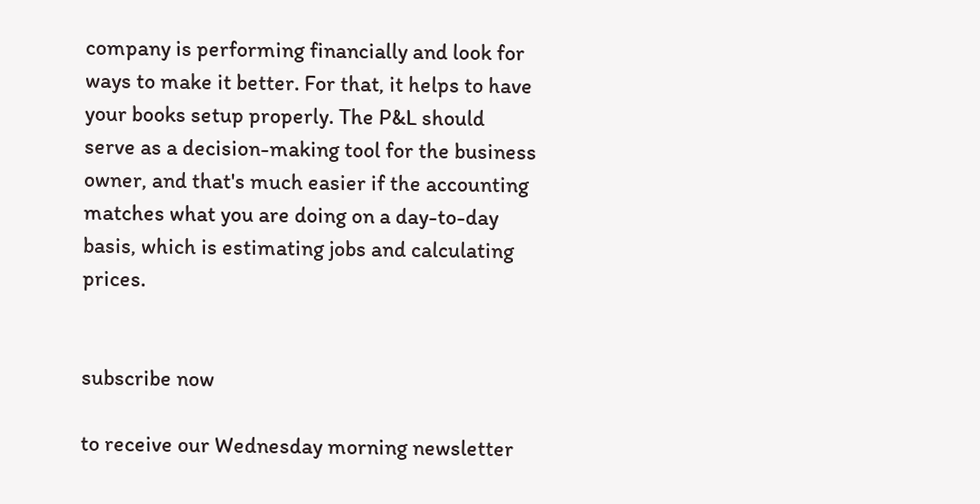company is performing financially and look for ways to make it better. For that, it helps to have your books setup properly. The P&L should serve as a decision-making tool for the business owner, and that's much easier if the accounting matches what you are doing on a day-to-day basis, which is estimating jobs and calculating prices.


subscribe now

to receive our Wednesday morning newsletter